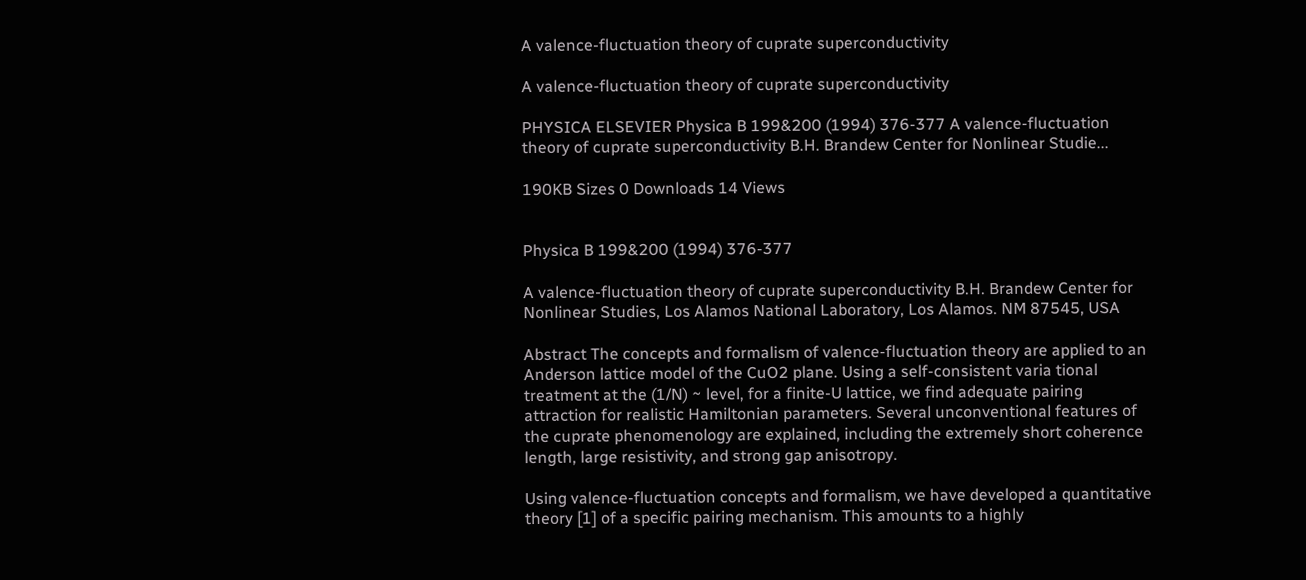A valence-fluctuation theory of cuprate superconductivity

A valence-fluctuation theory of cuprate superconductivity

PHYSICA ELSEVIER Physica B 199&200 (1994) 376-377 A valence-fluctuation theory of cuprate superconductivity B.H. Brandew Center for Nonlinear Studie...

190KB Sizes 0 Downloads 14 Views


Physica B 199&200 (1994) 376-377

A valence-fluctuation theory of cuprate superconductivity B.H. Brandew Center for Nonlinear Studies, Los Alamos National Laboratory, Los Alamos. NM 87545, USA

Abstract The concepts and formalism of valence-fluctuation theory are applied to an Anderson lattice model of the CuO2 plane. Using a self-consistent varia tional treatment at the (1/N) ~ level, for a finite-U lattice, we find adequate pairing attraction for realistic Hamiltonian parameters. Several unconventional features of the cuprate phenomenology are explained, including the extremely short coherence length, large resistivity, and strong gap anisotropy.

Using valence-fluctuation concepts and formalism, we have developed a quantitative theory [1] of a specific pairing mechanism. This amounts to a highly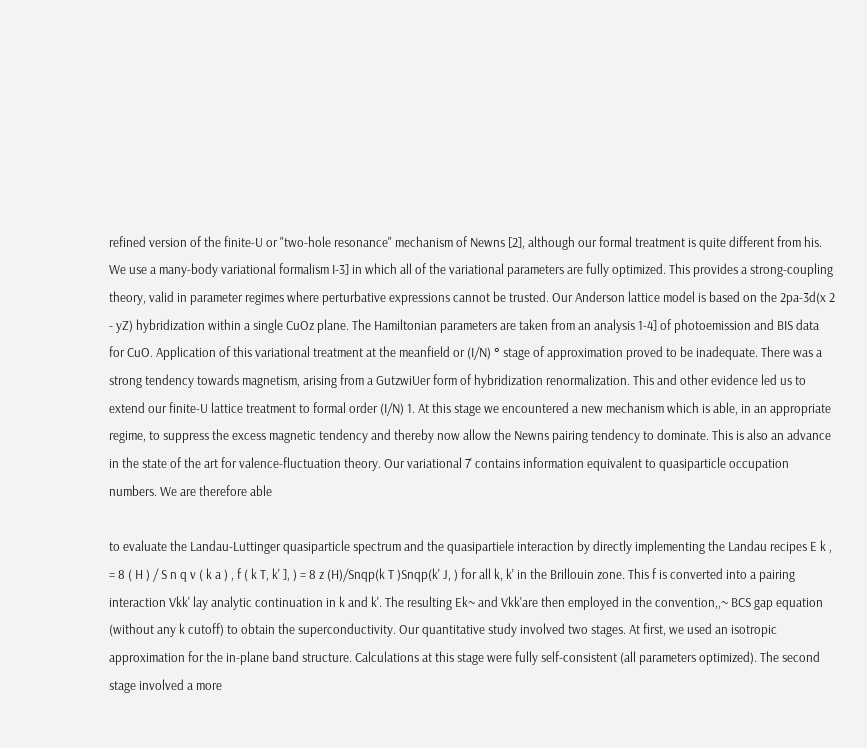refined version of the finite-U or "two-hole resonance" mechanism of Newns [2], although our formal treatment is quite different from his. We use a many-body variational formalism I-3] in which all of the variational parameters are fully optimized. This provides a strong-coupling theory, valid in parameter regimes where perturbative expressions cannot be trusted. Our Anderson lattice model is based on the 2pa-3d(x 2 - yZ) hybridization within a single CuOz plane. The Hamiltonian parameters are taken from an analysis 1-4] of photoemission and BIS data for CuO. Application of this variational treatment at the meanfield or (I/N) ° stage of approximation proved to be inadequate. There was a strong tendency towards magnetism, arising from a GutzwiUer form of hybridization renormalization. This and other evidence led us to extend our finite-U lattice treatment to formal order (I/N) 1. At this stage we encountered a new mechanism which is able, in an appropriate regime, to suppress the excess magnetic tendency and thereby now allow the Newns pairing tendency to dominate. This is also an advance in the state of the art for valence-fluctuation theory. Our variational 7' contains information equivalent to quasiparticle occupation numbers. We are therefore able

to evaluate the Landau-Luttinger quasiparticle spectrum and the quasipartiele interaction by directly implementing the Landau recipes E k , = 8 ( H ) / S n q v ( k a ) , f ( k T, k' ], ) = 8 z (H)/Snqp(k T )Snqp(k' J, ) for all k, k' in the Brillouin zone. This f is converted into a pairing interaction Vkk' lay analytic continuation in k and k'. The resulting Ek~ and Vkk'are then employed in the convention,,~ BCS gap equation (without any k cutoff) to obtain the superconductivity. Our quantitative study involved two stages. At first, we used an isotropic approximation for the in-plane band structure. Calculations at this stage were fully self-consistent (all parameters optimized). The second stage involved a more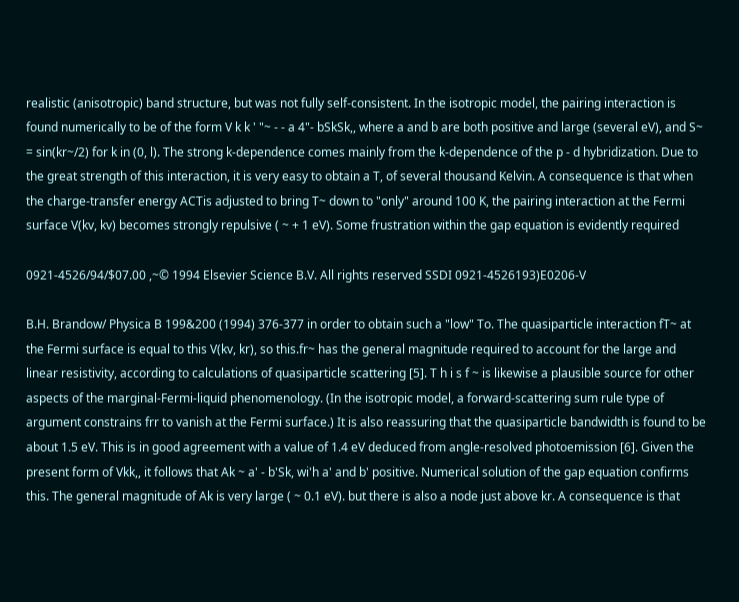realistic (anisotropic) band structure, but was not fully self-consistent. In the isotropic model, the pairing interaction is found numerically to be of the form V k k ' "~ - - a 4"- bSkSk,, where a and b are both positive and large (several eV), and S~ = sin(kr~/2) for k in (0, l). The strong k-dependence comes mainly from the k-dependence of the p - d hybridization. Due to the great strength of this interaction, it is very easy to obtain a T, of several thousand Kelvin. A consequence is that when the charge-transfer energy ACTis adjusted to bring T~ down to "only" around 100 K, the pairing interaction at the Fermi surface V(kv, kv) becomes strongly repulsive ( ~ + 1 eV). Some frustration within the gap equation is evidently required

0921-4526/94/$07.00 ,~© 1994 Elsevier Science B.V. All rights reserved SSDI 0921-4526193)E0206-V

B.H. Brandow/ Physica B 199&200 (1994) 376-377 in order to obtain such a "low" To. The quasiparticle interaction fT~ at the Fermi surface is equal to this V(kv, kr), so this.fr~ has the general magnitude required to account for the large and linear resistivity, according to calculations of quasiparticle scattering [5]. T h i s f ~ is likewise a plausible source for other aspects of the marginal-Fermi-liquid phenomenology. (In the isotropic model, a forward-scattering sum rule type of argument constrains frr to vanish at the Fermi surface.) It is also reassuring that the quasiparticle bandwidth is found to be about 1.5 eV. This is in good agreement with a value of 1.4 eV deduced from angle-resolved photoemission [6]. Given the present form of Vkk,, it follows that Ak ~ a' - b'Sk, wi'h a' and b' positive. Numerical solution of the gap equation confirms this. The general magnitude of Ak is very large ( ~ 0.1 eV). but there is also a node just above kr. A consequence is that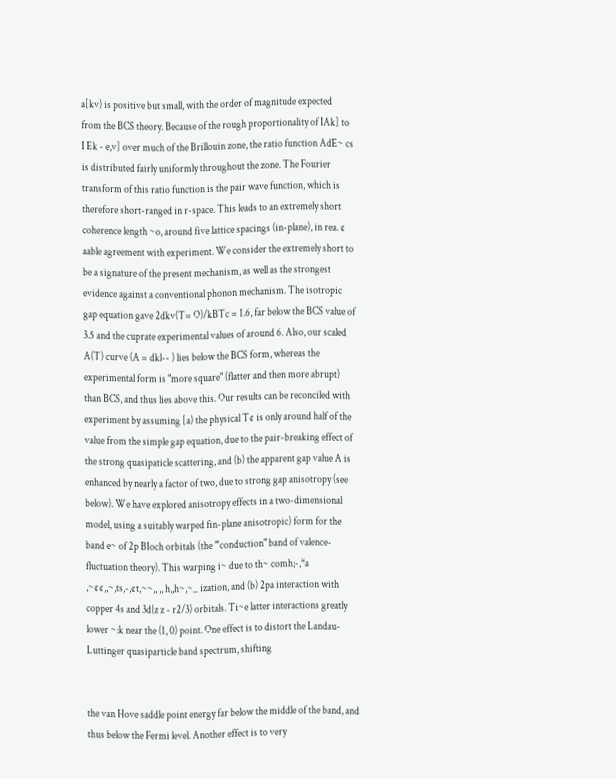a[kv) is positive but small, with the order of magnitude expected from the BCS theory. Because of the rough proportionality of IAk] to I Ek - e,v] over much of the Brillouin zone, the ratio function AdE~ cs is distributed fairly uniformly throughout the zone. The Fourier transform of this ratio function is the pair wave function, which is therefore short-ranged in r-space. This leads to an extremely short coherence length ~o, around five lattice spacings (in-plane), in rea. ¢ aable agreement with experiment. We consider the extremely short to be a signature of the present mechanism, as well as the strongest evidence against a conventional phonon mechanism. The isotropic gap equation gave 2dkv(T= O)/kBTc = 1.6, far below the BCS value of 3.5 and the cuprate experimental values of around 6. Also, our scaled A(T) curve (A = dkl-- ) lies below the BCS form, whereas the experimental form is "more square" (flatter and then more abrupt) than BCS, and thus lies above this. Our results can be reconciled with experiment by assuming [a) the physical T¢ is only around half of the value from the simple gap equation, due to the pair-breaking effect of the strong quasipaticle scattering, and (b) the apparent gap value A is enhanced by nearly a factor of two, due to strong gap anisotropy (see below). We have explored anisotropy effects in a two-dimensional model, using a suitably warped fin-plane anisotropic) form for the band e~ of 2p BIoch orbitals (the "'conduction" band of valence-fluctuation theory). This warping i~ due to th~ comh;-,*a ,~¢¢,,~,ts,-,¢t,~~,, ,, h,,h~,~_ ization, and (b) 2pa interaction with copper 4s and 3d{z z - r2/3) orbitals. Ti~e latter interactions greatly lower ~:k near the (1, 0) point. One effect is to distort the Landau- Luttinger quasiparticle band spectrum, shifting


the van Hove saddle point energy far below the middle of the band, and thus below the Fermi level. Another effect is to very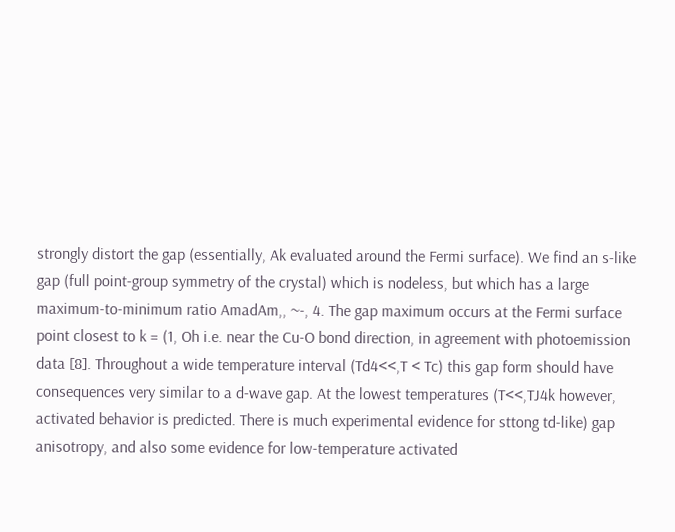strongly distort the gap (essentially, Ak evaluated around the Fermi surface). We find an s-like gap (full point-group symmetry of the crystal) which is nodeless, but which has a large maximum-to-minimum ratio AmadAm,, ~-, 4. The gap maximum occurs at the Fermi surface point closest to k = (1, Oh i.e. near the Cu-O bond direction, in agreement with photoemission data [8]. Throughout a wide temperature interval (Td4<<,T < Tc) this gap form should have consequences very similar to a d-wave gap. At the lowest temperatures (T<<,TJ4k however, activated behavior is predicted. There is much experimental evidence for sttong td-like) gap anisotropy, and also some evidence for low-temperature activated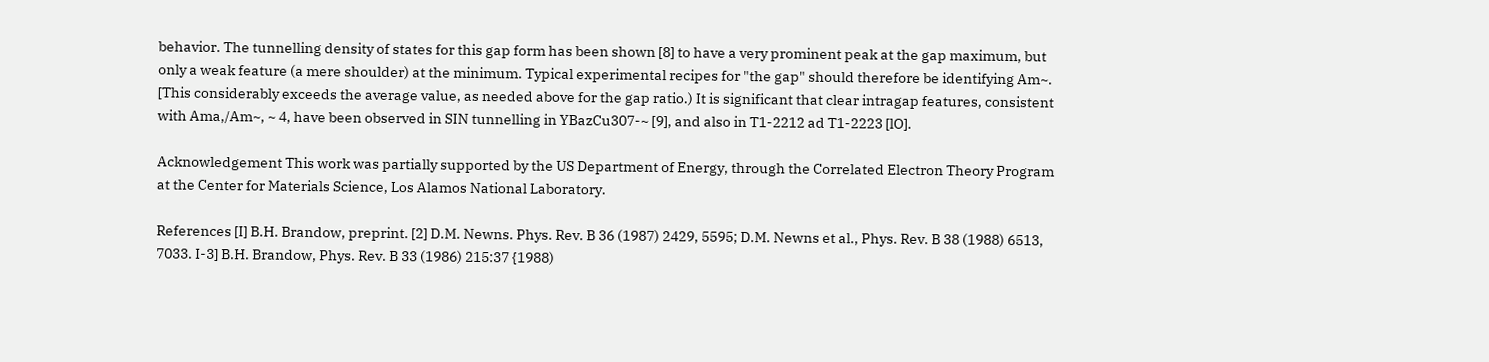behavior. The tunnelling density of states for this gap form has been shown [8] to have a very prominent peak at the gap maximum, but only a weak feature (a mere shoulder) at the minimum. Typical experimental recipes for "the gap" should therefore be identifying Am~. [This considerably exceeds the average value, as needed above for the gap ratio.) It is significant that clear intragap features, consistent with Ama,/Am~, ~ 4, have been observed in SIN tunnelling in YBazCu307-~ [9], and also in T1-2212 ad T1-2223 [lO].

Acknowledgement This work was partially supported by the US Department of Energy, through the Correlated Electron Theory Program at the Center for Materials Science, Los Alamos National Laboratory.

References [I] B.H. Brandow, preprint. [2] D.M. Newns. Phys. Rev. B 36 (1987) 2429, 5595; D.M. Newns et al., Phys. Rev. B 38 (1988) 6513, 7033. I-3] B.H. Brandow, Phys. Rev. B 33 (1986) 215:37 {1988)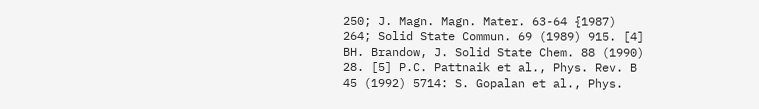250; J. Magn. Magn. Mater. 63-64 {1987) 264; Solid State Commun. 69 (1989) 915. [4] BH. Brandow, J. Solid State Chem. 88 (1990) 28. [5] P.C. Pattnaik et al., Phys. Rev. B 45 (1992) 5714: S. Gopalan et al., Phys.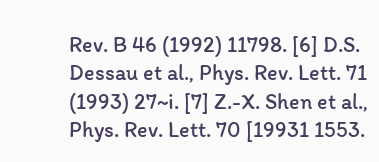Rev. B 46 (1992) 11798. [6] D.S. Dessau et al., Phys. Rev. Lett. 71 (1993) 27~i. [7] Z.-X. Shen et al., Phys. Rev. Lett. 70 [19931 1553.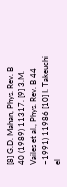[8] G.D. Mahan, Phys. Rev. B 40 (1989) 11317. [9] 3.M. Vailes et al., Phys. Rev. B 44 ~1991) 11986 [10] I. Takeuchi el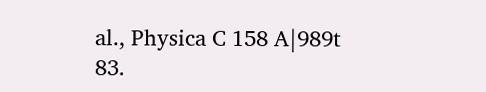al., Physica C 158 A|989t 83.